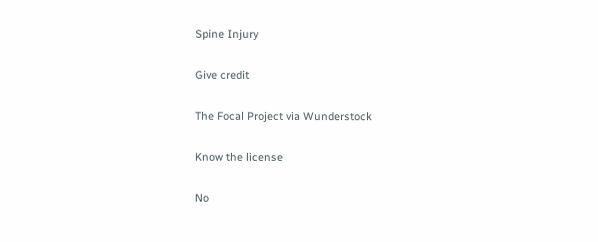Spine Injury

Give credit

The Focal Project via Wunderstock

Know the license

No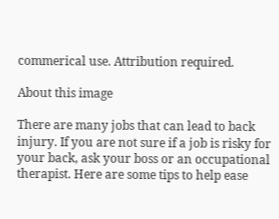commerical use. Attribution required.

About this image

There are many jobs that can lead to back injury. If you are not sure if a job is risky for your back, ask your boss or an occupational therapist. Here are some tips to help ease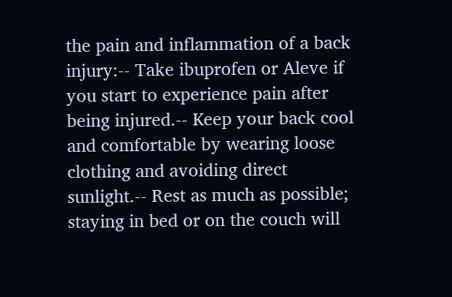the pain and inflammation of a back injury:-- Take ibuprofen or Aleve if you start to experience pain after being injured.-- Keep your back cool and comfortable by wearing loose clothing and avoiding direct sunlight.-- Rest as much as possible; staying in bed or on the couch will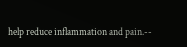help reduce inflammation and pain.--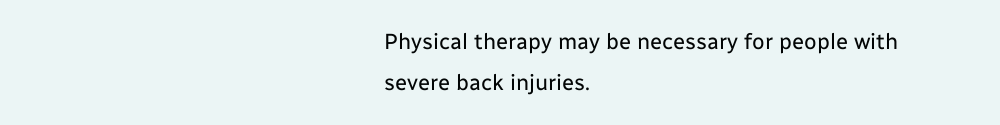Physical therapy may be necessary for people with severe back injuries.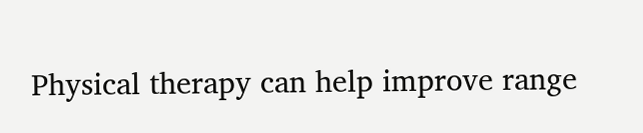Physical therapy can help improve range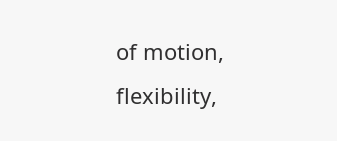of motion, flexibility,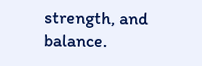strength, and balance.